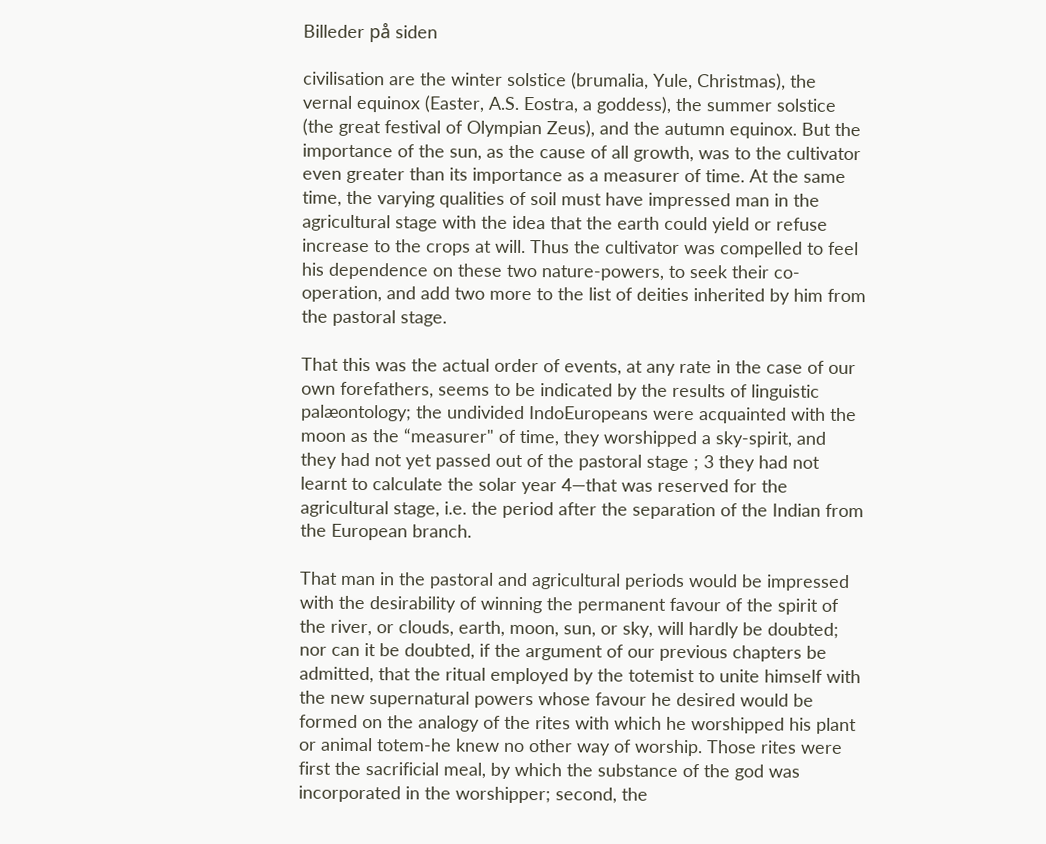Billeder på siden

civilisation are the winter solstice (brumalia, Yule, Christmas), the vernal equinox (Easter, A.S. Eostra, a goddess), the summer solstice (the great festival of Olympian Zeus), and the autumn equinox. But the importance of the sun, as the cause of all growth, was to the cultivator even greater than its importance as a measurer of time. At the same time, the varying qualities of soil must have impressed man in the agricultural stage with the idea that the earth could yield or refuse increase to the crops at will. Thus the cultivator was compelled to feel his dependence on these two nature-powers, to seek their co-operation, and add two more to the list of deities inherited by him from the pastoral stage.

That this was the actual order of events, at any rate in the case of our own forefathers, seems to be indicated by the results of linguistic palæontology; the undivided IndoEuropeans were acquainted with the moon as the “measurer" of time, they worshipped a sky-spirit, and they had not yet passed out of the pastoral stage ; 3 they had not learnt to calculate the solar year 4—that was reserved for the agricultural stage, i.e. the period after the separation of the Indian from the European branch.

That man in the pastoral and agricultural periods would be impressed with the desirability of winning the permanent favour of the spirit of the river, or clouds, earth, moon, sun, or sky, will hardly be doubted; nor can it be doubted, if the argument of our previous chapters be admitted, that the ritual employed by the totemist to unite himself with the new supernatural powers whose favour he desired would be formed on the analogy of the rites with which he worshipped his plant or animal totem-he knew no other way of worship. Those rites were first the sacrificial meal, by which the substance of the god was incorporated in the worshipper; second, the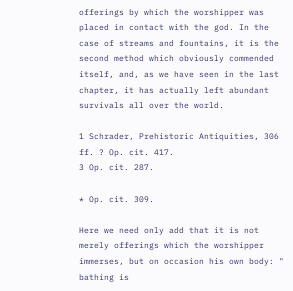offerings by which the worshipper was placed in contact with the god. In the case of streams and fountains, it is the second method which obviously commended itself, and, as we have seen in the last chapter, it has actually left abundant survivals all over the world.

1 Schrader, Prehistoric Antiquities, 306 ff. ? Op. cit. 417.
3 Op. cit. 287.

* Op. cit. 309.

Here we need only add that it is not merely offerings which the worshipper immerses, but on occasion his own body: " bathing is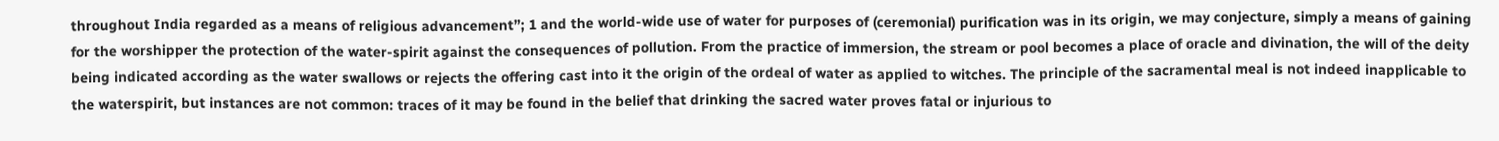throughout India regarded as a means of religious advancement”; 1 and the world-wide use of water for purposes of (ceremonial) purification was in its origin, we may conjecture, simply a means of gaining for the worshipper the protection of the water-spirit against the consequences of pollution. From the practice of immersion, the stream or pool becomes a place of oracle and divination, the will of the deity being indicated according as the water swallows or rejects the offering cast into it the origin of the ordeal of water as applied to witches. The principle of the sacramental meal is not indeed inapplicable to the waterspirit, but instances are not common: traces of it may be found in the belief that drinking the sacred water proves fatal or injurious to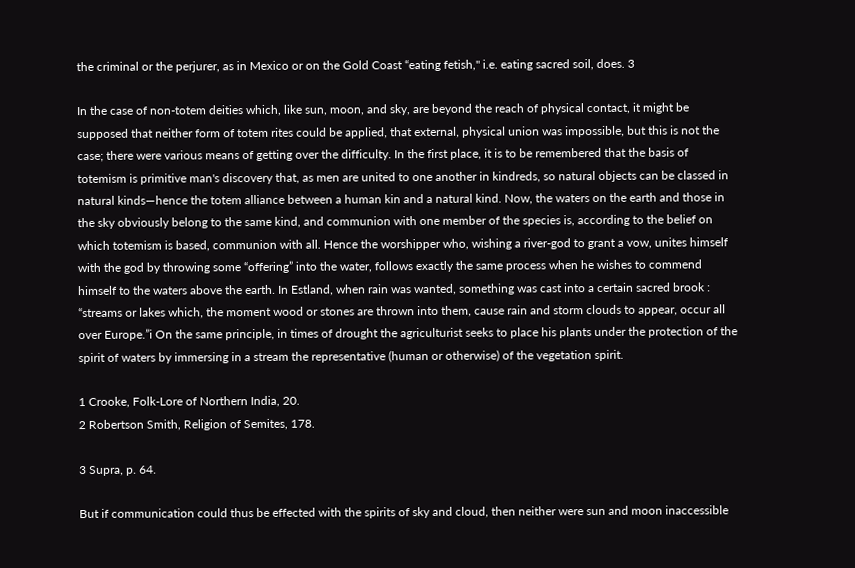the criminal or the perjurer, as in Mexico or on the Gold Coast “eating fetish," i.e. eating sacred soil, does. 3

In the case of non-totem deities which, like sun, moon, and sky, are beyond the reach of physical contact, it might be supposed that neither form of totem rites could be applied, that external, physical union was impossible, but this is not the case; there were various means of getting over the difficulty. In the first place, it is to be remembered that the basis of totemism is primitive man's discovery that, as men are united to one another in kindreds, so natural objects can be classed in natural kinds—hence the totem alliance between a human kin and a natural kind. Now, the waters on the earth and those in the sky obviously belong to the same kind, and communion with one member of the species is, according to the belief on which totemism is based, communion with all. Hence the worshipper who, wishing a river-god to grant a vow, unites himself with the god by throwing some “offering” into the water, follows exactly the same process when he wishes to commend himself to the waters above the earth. In Estland, when rain was wanted, something was cast into a certain sacred brook : “streams or lakes which, the moment wood or stones are thrown into them, cause rain and storm clouds to appear, occur all over Europe.”i On the same principle, in times of drought the agriculturist seeks to place his plants under the protection of the spirit of waters by immersing in a stream the representative (human or otherwise) of the vegetation spirit.

1 Crooke, Folk-Lore of Northern India, 20.
2 Robertson Smith, Religion of Semites, 178.

3 Supra, p. 64.

But if communication could thus be effected with the spirits of sky and cloud, then neither were sun and moon inaccessible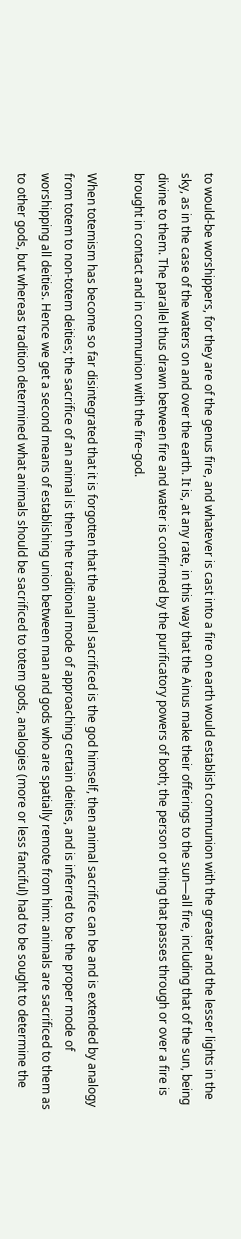to would-be worshippers, for they are of the genus fire, and whatever is cast into a fire on earth would establish communion with the greater and the lesser lights in the sky, as in the case of the waters on and over the earth. It is, at any rate, in this way that the Ainus make their offerings to the sun—all fire, including that of the sun, being divine to them. The parallel thus drawn between fire and water is confirmed by the purificatory powers of both; the person or thing that passes through or over a fire is brought in contact and in communion with the fire-god.

When totemism has become so far disintegrated that it is forgotten that the animal sacrificed is the god himself, then animal sacrifice can be and is extended by analogy from totem to non-totem deities; the sacrifice of an animal is then the traditional mode of approaching certain deities, and is inferred to be the proper mode of worshipping all deities. Hence we get a second means of establishing union between man and gods who are spatially remote from him: animals are sacrificed to them as to other gods, but whereas tradition determined what animals should be sacrificed to totem gods, analogies (more or less fanciful) had to be sought to determine the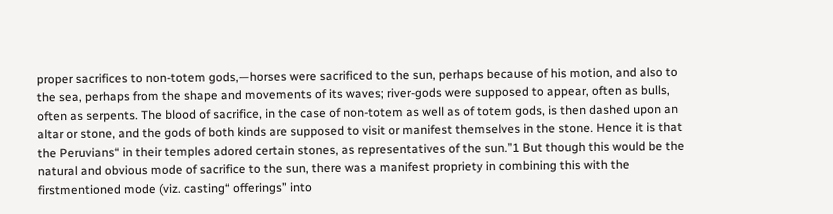proper sacrifices to non-totem gods,—horses were sacrificed to the sun, perhaps because of his motion, and also to the sea, perhaps from the shape and movements of its waves; river-gods were supposed to appear, often as bulls, often as serpents. The blood of sacrifice, in the case of non-totem as well as of totem gods, is then dashed upon an altar or stone, and the gods of both kinds are supposed to visit or manifest themselves in the stone. Hence it is that the Peruvians“ in their temples adored certain stones, as representatives of the sun.”1 But though this would be the natural and obvious mode of sacrifice to the sun, there was a manifest propriety in combining this with the firstmentioned mode (viz. casting“ offerings” into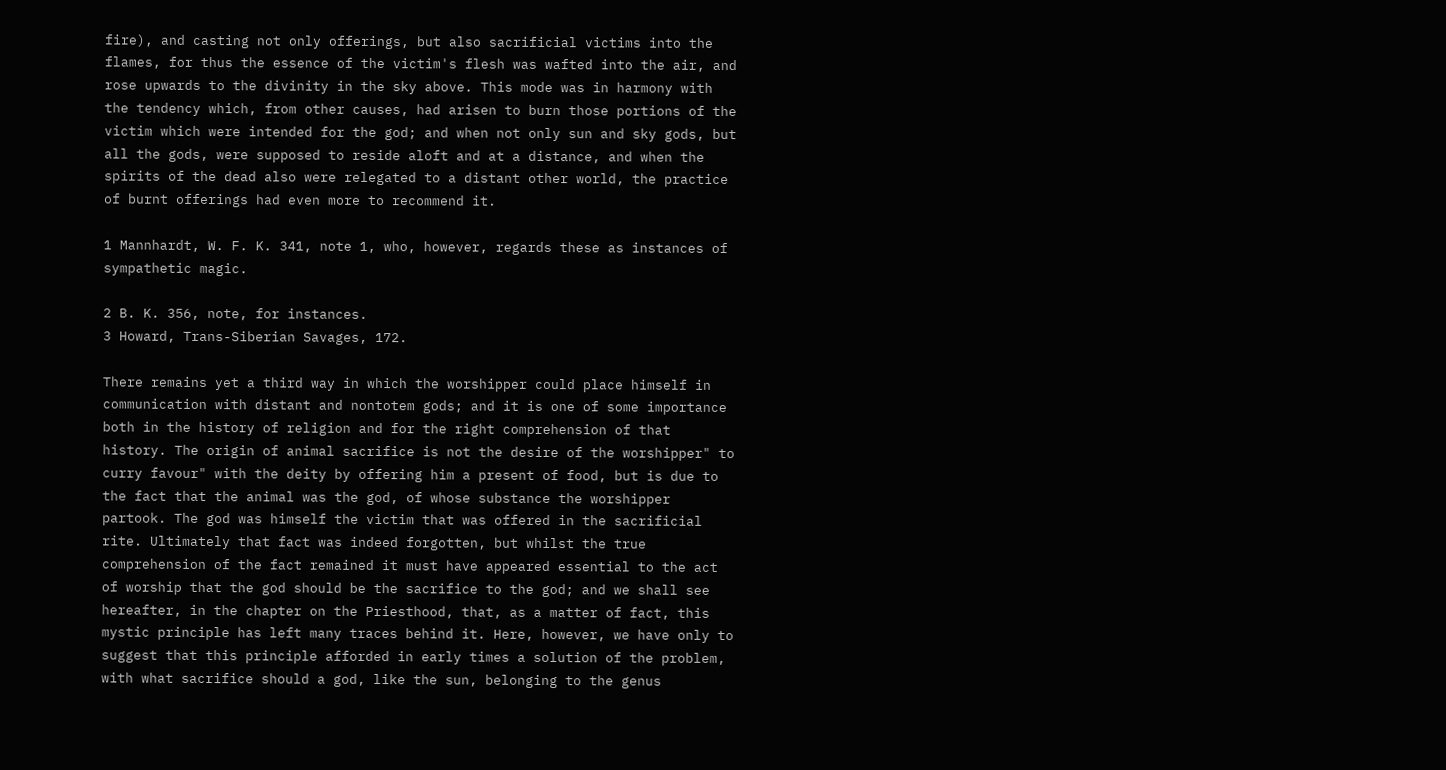fire), and casting not only offerings, but also sacrificial victims into the flames, for thus the essence of the victim's flesh was wafted into the air, and rose upwards to the divinity in the sky above. This mode was in harmony with the tendency which, from other causes, had arisen to burn those portions of the victim which were intended for the god; and when not only sun and sky gods, but all the gods, were supposed to reside aloft and at a distance, and when the spirits of the dead also were relegated to a distant other world, the practice of burnt offerings had even more to recommend it.

1 Mannhardt, W. F. K. 341, note 1, who, however, regards these as instances of sympathetic magic.

2 B. K. 356, note, for instances.
3 Howard, Trans-Siberian Savages, 172.

There remains yet a third way in which the worshipper could place himself in communication with distant and nontotem gods; and it is one of some importance both in the history of religion and for the right comprehension of that history. The origin of animal sacrifice is not the desire of the worshipper" to curry favour" with the deity by offering him a present of food, but is due to the fact that the animal was the god, of whose substance the worshipper partook. The god was himself the victim that was offered in the sacrificial rite. Ultimately that fact was indeed forgotten, but whilst the true comprehension of the fact remained it must have appeared essential to the act of worship that the god should be the sacrifice to the god; and we shall see hereafter, in the chapter on the Priesthood, that, as a matter of fact, this mystic principle has left many traces behind it. Here, however, we have only to suggest that this principle afforded in early times a solution of the problem, with what sacrifice should a god, like the sun, belonging to the genus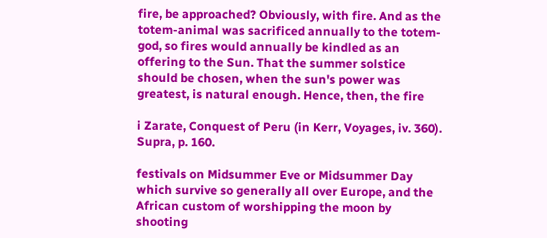fire, be approached? Obviously, with fire. And as the totem-animal was sacrificed annually to the totem-god, so fires would annually be kindled as an offering to the Sun. That the summer solstice should be chosen, when the sun's power was greatest, is natural enough. Hence, then, the fire

i Zarate, Conquest of Peru (in Kerr, Voyages, iv. 360). Supra, p. 160.

festivals on Midsummer Eve or Midsummer Day which survive so generally all over Europe, and the African custom of worshipping the moon by shooting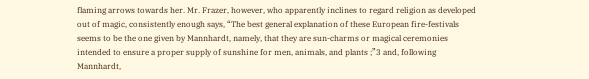flaming arrows towards her. Mr. Frazer, however, who apparently inclines to regard religion as developed out of magic, consistently enough says, “The best general explanation of these European fire-festivals seems to be the one given by Mannhardt, namely, that they are sun-charms or magical ceremonies intended to ensure a proper supply of sunshine for men, animals, and plants ;”3 and, following Mannhardt,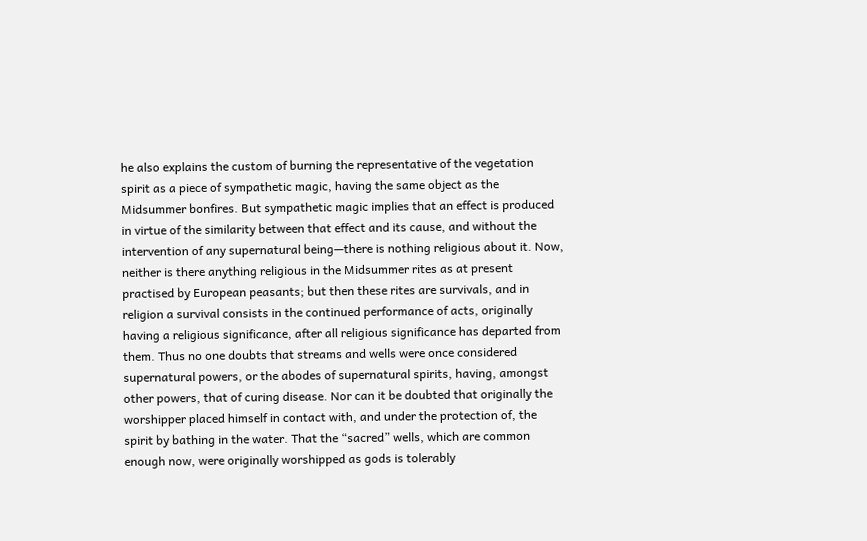he also explains the custom of burning the representative of the vegetation spirit as a piece of sympathetic magic, having the same object as the Midsummer bonfires. But sympathetic magic implies that an effect is produced in virtue of the similarity between that effect and its cause, and without the intervention of any supernatural being—there is nothing religious about it. Now, neither is there anything religious in the Midsummer rites as at present practised by European peasants; but then these rites are survivals, and in religion a survival consists in the continued performance of acts, originally having a religious significance, after all religious significance has departed from them. Thus no one doubts that streams and wells were once considered supernatural powers, or the abodes of supernatural spirits, having, amongst other powers, that of curing disease. Nor can it be doubted that originally the worshipper placed himself in contact with, and under the protection of, the spirit by bathing in the water. That the “sacred” wells, which are common enough now, were originally worshipped as gods is tolerably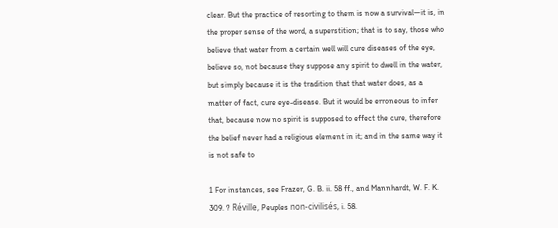clear. But the practice of resorting to them is now a survival—it is, in the proper sense of the word, a superstition; that is to say, those who believe that water from a certain well will cure diseases of the eye, believe so, not because they suppose any spirit to dwell in the water, but simply because it is the tradition that that water does, as a matter of fact, cure eye-disease. But it would be erroneous to infer that, because now no spirit is supposed to effect the cure, therefore the belief never had a religious element in it; and in the same way it is not safe to

1 For instances, see Frazer, G. B. ii. 58 ff., and Mannhardt, W. F. K. 309. ? Réville, Peuples non-civilisés, i. 58.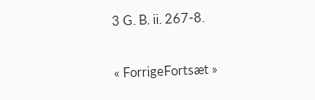3 G. B. ii. 267-8.

« ForrigeFortsæt »